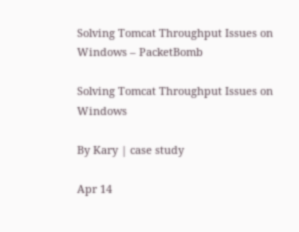Solving Tomcat Throughput Issues on Windows – PacketBomb

Solving Tomcat Throughput Issues on Windows

By Kary | case study

Apr 14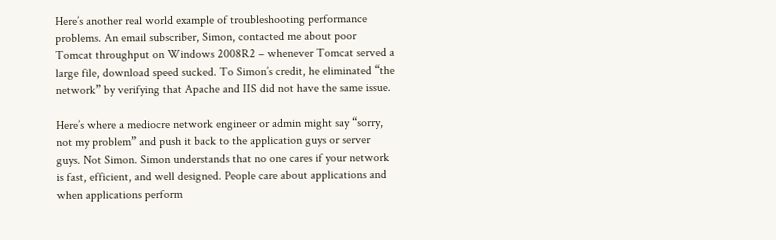Here’s another real world example of troubleshooting performance problems. An email subscriber, Simon, contacted me about poor Tomcat throughput on Windows 2008R2 – whenever Tomcat served a large file, download speed sucked. To Simon’s credit, he eliminated “the network” by verifying that Apache and IIS did not have the same issue.

Here’s where a mediocre network engineer or admin might say “sorry, not my problem” and push it back to the application guys or server guys. Not Simon. Simon understands that no one cares if your network is fast, efficient, and well designed. People care about applications and when applications perform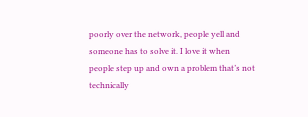poorly over the network, people yell and someone has to solve it. I love it when people step up and own a problem that’s not technically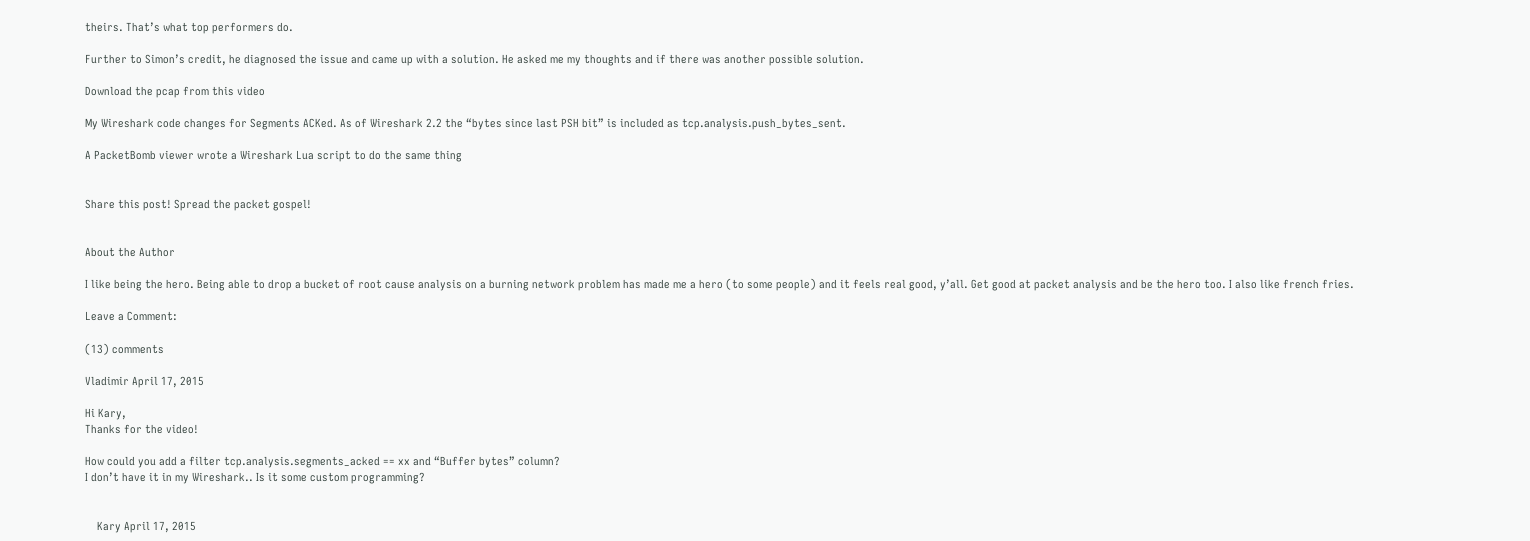theirs. That’s what top performers do.

Further to Simon’s credit, he diagnosed the issue and came up with a solution. He asked me my thoughts and if there was another possible solution.

Download the pcap from this video

My Wireshark code changes for Segments ACKed. As of Wireshark 2.2 the “bytes since last PSH bit” is included as tcp.analysis.push_bytes_sent.

A PacketBomb viewer wrote a Wireshark Lua script to do the same thing


Share this post! Spread the packet gospel!


About the Author

I like being the hero. Being able to drop a bucket of root cause analysis on a burning network problem has made me a hero (to some people) and it feels real good, y’all. Get good at packet analysis and be the hero too. I also like french fries.

Leave a Comment:

(13) comments

Vladimir April 17, 2015

Hi Kary,
Thanks for the video!

How could you add a filter tcp.analysis.segments_acked == xx and “Buffer bytes” column?
I don’t have it in my Wireshark.. Is it some custom programming?


    Kary April 17, 2015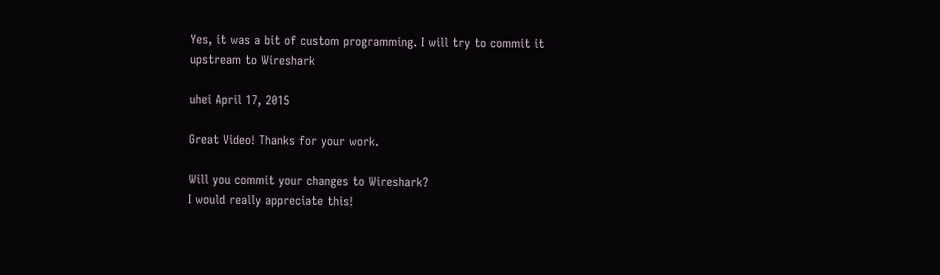Yes, it was a bit of custom programming. I will try to commit it upstream to Wireshark

uhei April 17, 2015

Great Video! Thanks for your work.

Will you commit your changes to Wireshark?
I would really appreciate this!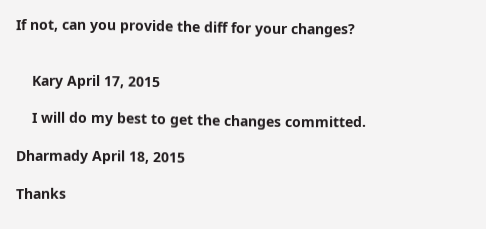If not, can you provide the diff for your changes?


    Kary April 17, 2015

    I will do my best to get the changes committed.

Dharmady April 18, 2015

Thanks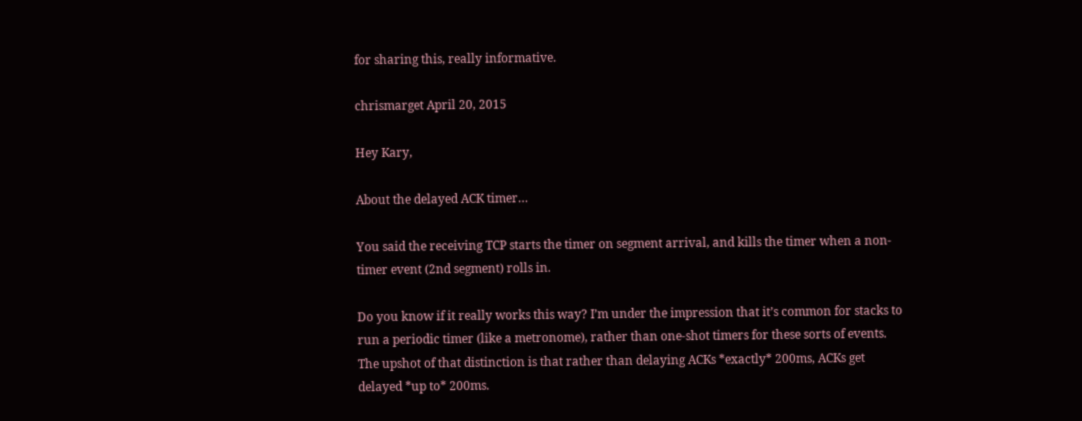for sharing this, really informative.

chrismarget April 20, 2015

Hey Kary,

About the delayed ACK timer…

You said the receiving TCP starts the timer on segment arrival, and kills the timer when a non-timer event (2nd segment) rolls in.

Do you know if it really works this way? I’m under the impression that it’s common for stacks to run a periodic timer (like a metronome), rather than one-shot timers for these sorts of events. The upshot of that distinction is that rather than delaying ACKs *exactly* 200ms, ACKs get delayed *up to* 200ms.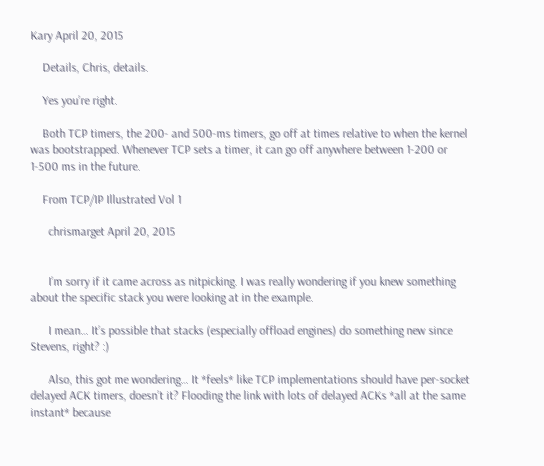Kary April 20, 2015

    Details, Chris, details.

    Yes you’re right.

    Both TCP timers, the 200- and 500-ms timers, go off at times relative to when the kernel was bootstrapped. Whenever TCP sets a timer, it can go off anywhere between 1-200 or 1-500 ms in the future.

    From TCP/IP Illustrated Vol 1

      chrismarget April 20, 2015


      I’m sorry if it came across as nitpicking. I was really wondering if you knew something about the specific stack you were looking at in the example.

      I mean… It’s possible that stacks (especially offload engines) do something new since Stevens, right? :)

      Also, this got me wondering… It *feels* like TCP implementations should have per-socket delayed ACK timers, doesn’t it? Flooding the link with lots of delayed ACKs *all at the same instant* because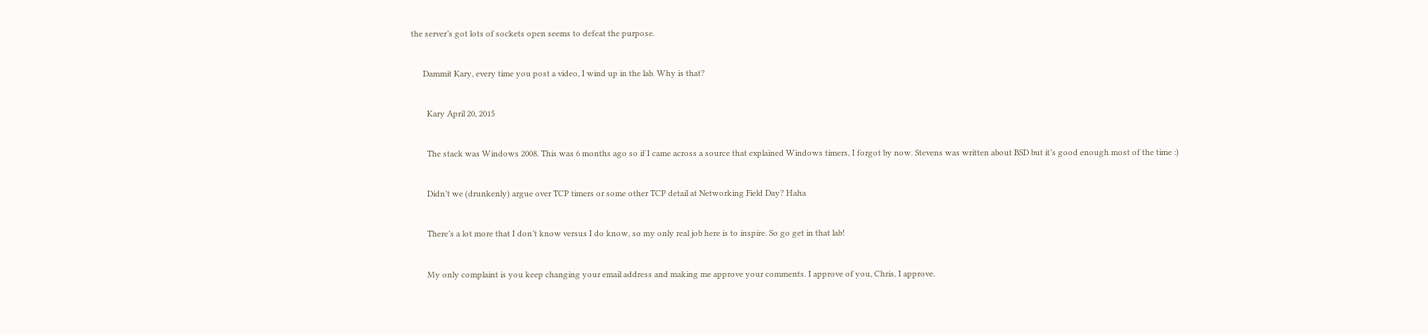the server’s got lots of sockets open seems to defeat the purpose.

      Dammit Kary, every time you post a video, I wind up in the lab. Why is that?

        Kary April 20, 2015

        The stack was Windows 2008. This was 6 months ago so if I came across a source that explained Windows timers, I forgot by now. Stevens was written about BSD but it’s good enough most of the time :)

        Didn’t we (drunkenly) argue over TCP timers or some other TCP detail at Networking Field Day? Haha

        There’s a lot more that I don’t know versus I do know, so my only real job here is to inspire. So go get in that lab!

        My only complaint is you keep changing your email address and making me approve your comments. I approve of you, Chris, I approve.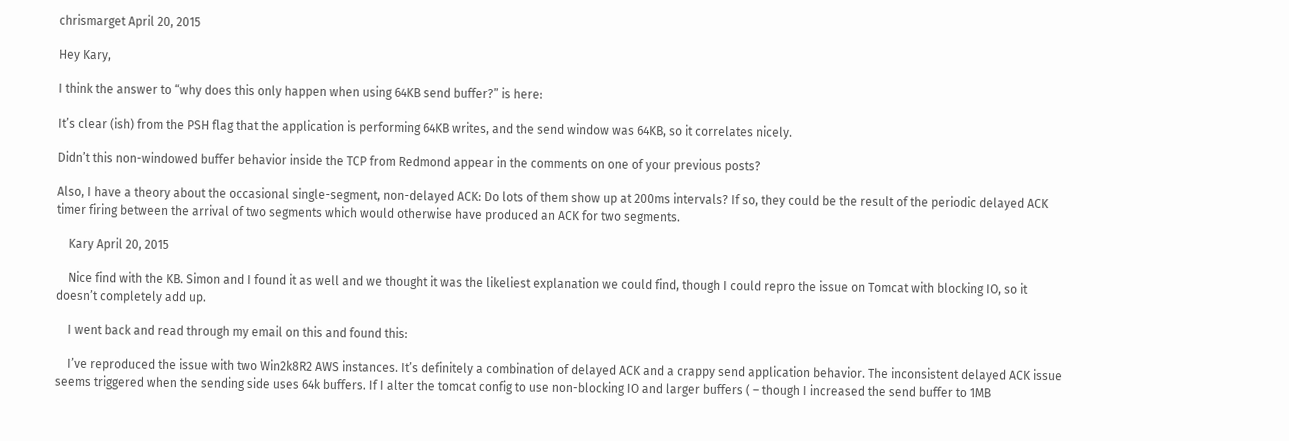chrismarget April 20, 2015

Hey Kary,

I think the answer to “why does this only happen when using 64KB send buffer?” is here:

It’s clear (ish) from the PSH flag that the application is performing 64KB writes, and the send window was 64KB, so it correlates nicely.

Didn’t this non-windowed buffer behavior inside the TCP from Redmond appear in the comments on one of your previous posts?

Also, I have a theory about the occasional single-segment, non-delayed ACK: Do lots of them show up at 200ms intervals? If so, they could be the result of the periodic delayed ACK timer firing between the arrival of two segments which would otherwise have produced an ACK for two segments.

    Kary April 20, 2015

    Nice find with the KB. Simon and I found it as well and we thought it was the likeliest explanation we could find, though I could repro the issue on Tomcat with blocking IO, so it doesn’t completely add up.

    I went back and read through my email on this and found this:

    I’ve reproduced the issue with two Win2k8R2 AWS instances. It’s definitely a combination of delayed ACK and a crappy send application behavior. The inconsistent delayed ACK issue seems triggered when the sending side uses 64k buffers. If I alter the tomcat config to use non-blocking IO and larger buffers ( – though I increased the send buffer to 1MB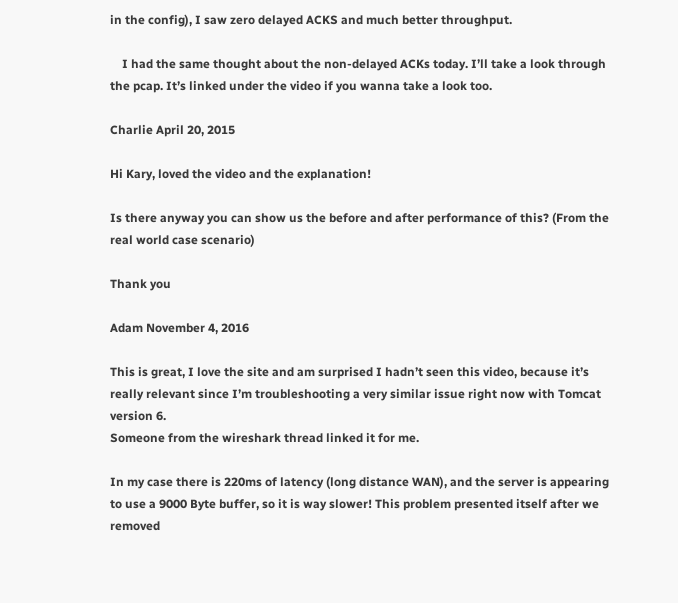in the config), I saw zero delayed ACKS and much better throughput.

    I had the same thought about the non-delayed ACKs today. I’ll take a look through the pcap. It’s linked under the video if you wanna take a look too.

Charlie April 20, 2015

Hi Kary, loved the video and the explanation!

Is there anyway you can show us the before and after performance of this? (From the real world case scenario)

Thank you

Adam November 4, 2016

This is great, I love the site and am surprised I hadn’t seen this video, because it’s really relevant since I’m troubleshooting a very similar issue right now with Tomcat version 6.
Someone from the wireshark thread linked it for me.

In my case there is 220ms of latency (long distance WAN), and the server is appearing to use a 9000 Byte buffer, so it is way slower! This problem presented itself after we removed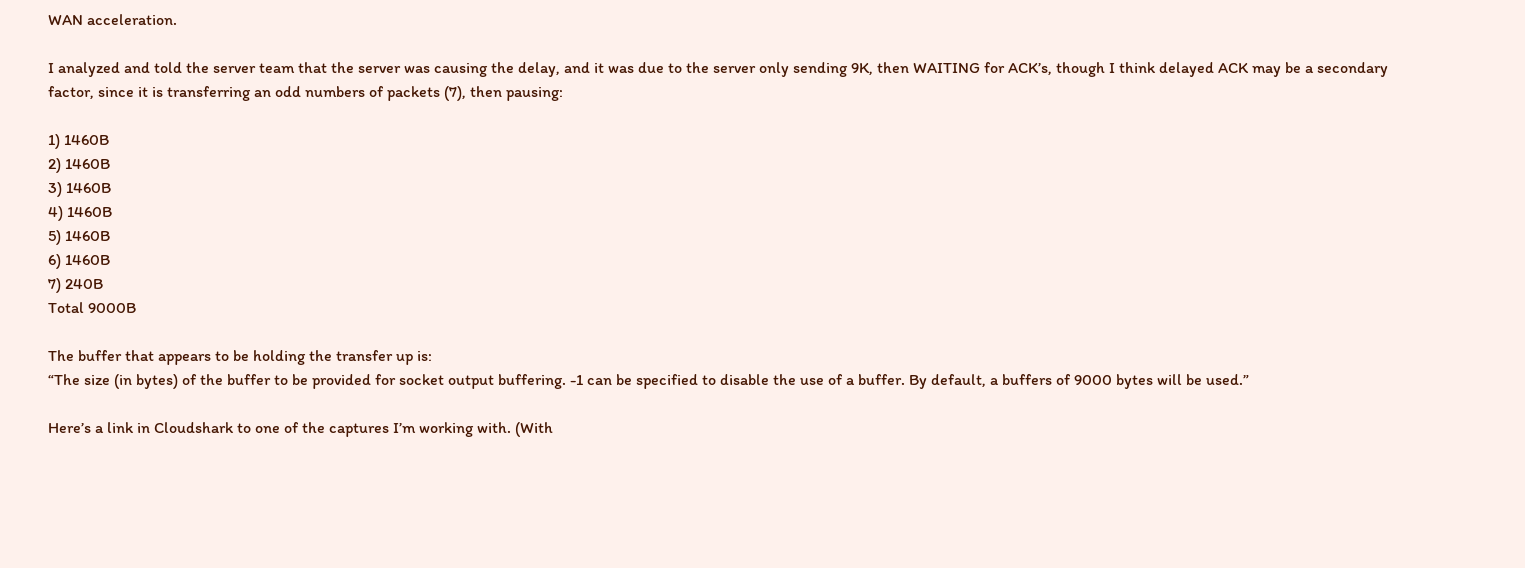WAN acceleration.

I analyzed and told the server team that the server was causing the delay, and it was due to the server only sending 9K, then WAITING for ACK’s, though I think delayed ACK may be a secondary factor, since it is transferring an odd numbers of packets (7), then pausing:

1) 1460B
2) 1460B
3) 1460B
4) 1460B
5) 1460B
6) 1460B
7) 240B
Total 9000B

The buffer that appears to be holding the transfer up is:
“The size (in bytes) of the buffer to be provided for socket output buffering. -1 can be specified to disable the use of a buffer. By default, a buffers of 9000 bytes will be used.”

Here’s a link in Cloudshark to one of the captures I’m working with. (With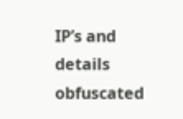IP’s and details obfuscated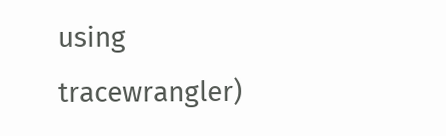using tracewrangler)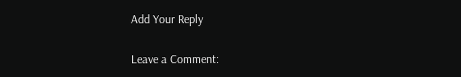Add Your Reply

Leave a Comment: